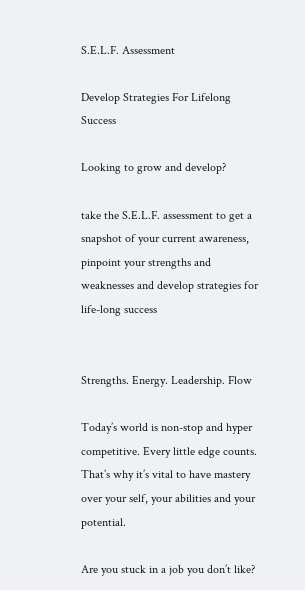S.E.L.F. Assessment

Develop Strategies For Lifelong Success

Looking to grow and develop?

take the S.E.L.F. assessment to get a snapshot of your current awareness, pinpoint your strengths and weaknesses and develop strategies for life-long success


Strengths. Energy. Leadership. Flow

Today’s world is non-stop and hyper competitive. Every little edge counts. That’s why it’s vital to have mastery over your self, your abilities and your potential.

Are you stuck in a job you don’t like?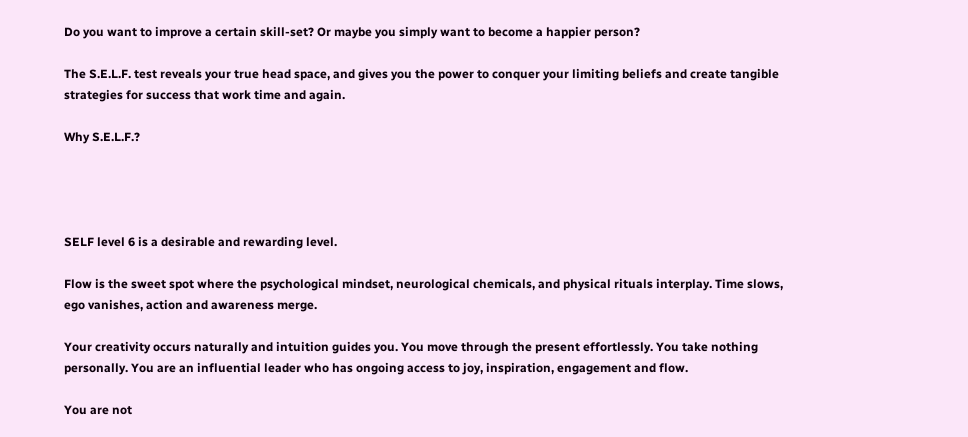Do you want to improve a certain skill-set? Or maybe you simply want to become a happier person?

The S.E.L.F. test reveals your true head space, and gives you the power to conquer your limiting beliefs and create tangible strategies for success that work time and again.

Why S.E.L.F.?




SELF level 6 is a desirable and rewarding level.

Flow is the sweet spot where the psychological mindset, neurological chemicals, and physical rituals interplay. Time slows, ego vanishes, action and awareness merge.

Your creativity occurs naturally and intuition guides you. You move through the present effortlessly. You take nothing personally. You are an influential leader who has ongoing access to joy, inspiration, engagement and flow.

You are not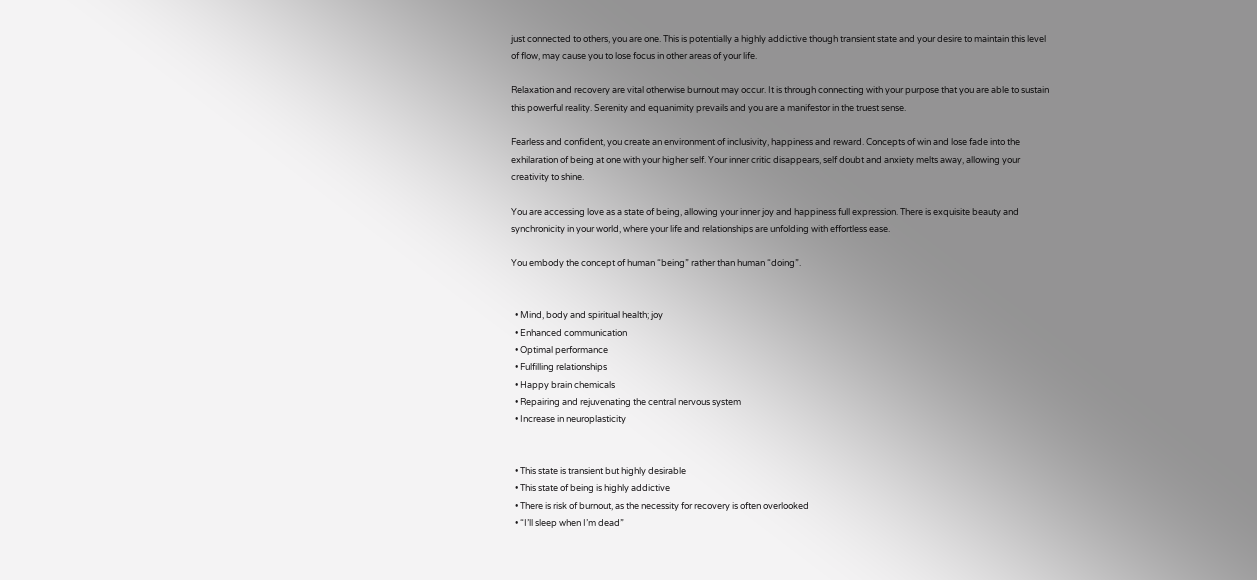just connected to others, you are one. This is potentially a highly addictive though transient state and your desire to maintain this level of flow, may cause you to lose focus in other areas of your life.

Relaxation and recovery are vital otherwise burnout may occur. It is through connecting with your purpose that you are able to sustain this powerful reality. Serenity and equanimity prevails and you are a manifestor in the truest sense.

Fearless and confident, you create an environment of inclusivity, happiness and reward. Concepts of win and lose fade into the exhilaration of being at one with your higher self. Your inner critic disappears, self doubt and anxiety melts away, allowing your creativity to shine.

You are accessing love as a state of being, allowing your inner joy and happiness full expression. There is exquisite beauty and synchronicity in your world, where your life and relationships are unfolding with effortless ease.

You embody the concept of human “being” rather than human “doing”.


  • Mind, body and spiritual health; joy
  • Enhanced communication
  • Optimal performance
  • Fulfilling relationships
  • Happy brain chemicals
  • Repairing and rejuvenating the central nervous system
  • Increase in neuroplasticity


  • This state is transient but highly desirable
  • This state of being is highly addictive
  • There is risk of burnout, as the necessity for recovery is often overlooked
  • “I’ll sleep when I’m dead”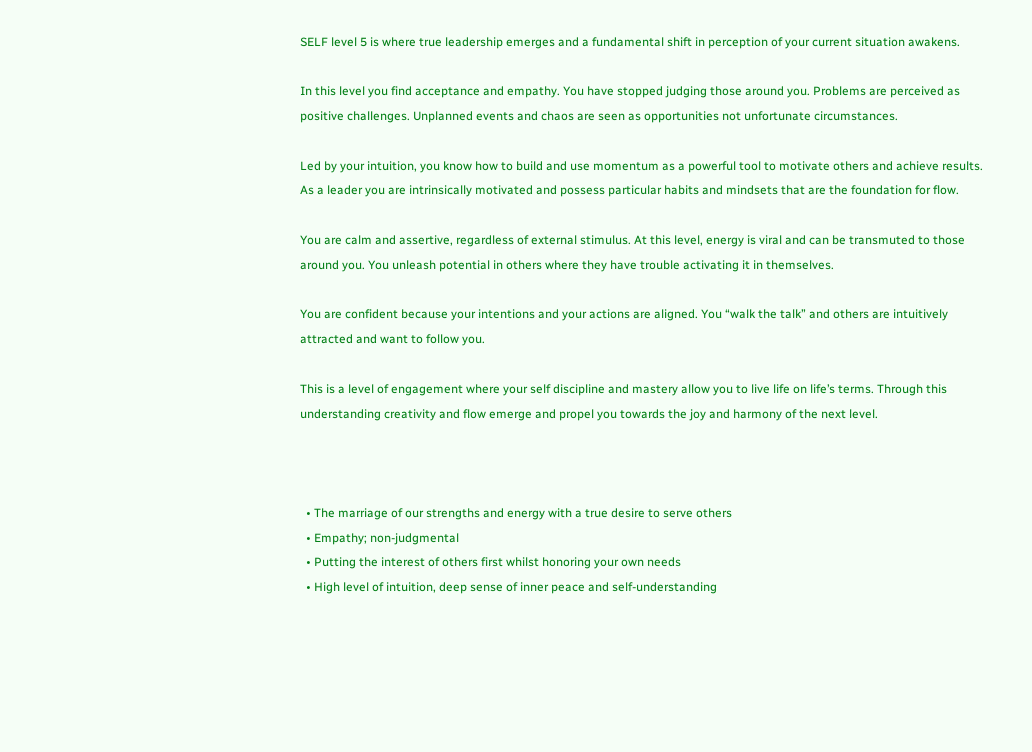SELF level 5 is where true leadership emerges and a fundamental shift in perception of your current situation awakens.

In this level you find acceptance and empathy. You have stopped judging those around you. Problems are perceived as positive challenges. Unplanned events and chaos are seen as opportunities not unfortunate circumstances.

Led by your intuition, you know how to build and use momentum as a powerful tool to motivate others and achieve results. As a leader you are intrinsically motivated and possess particular habits and mindsets that are the foundation for flow.

You are calm and assertive, regardless of external stimulus. At this level, energy is viral and can be transmuted to those around you. You unleash potential in others where they have trouble activating it in themselves.

You are confident because your intentions and your actions are aligned. You “walk the talk” and others are intuitively attracted and want to follow you.

This is a level of engagement where your self discipline and mastery allow you to live life on life’s terms. Through this understanding creativity and flow emerge and propel you towards the joy and harmony of the next level.



  • The marriage of our strengths and energy with a true desire to serve others
  • Empathy; non-judgmental
  • Putting the interest of others first whilst honoring your own needs
  • High level of intuition, deep sense of inner peace and self-understanding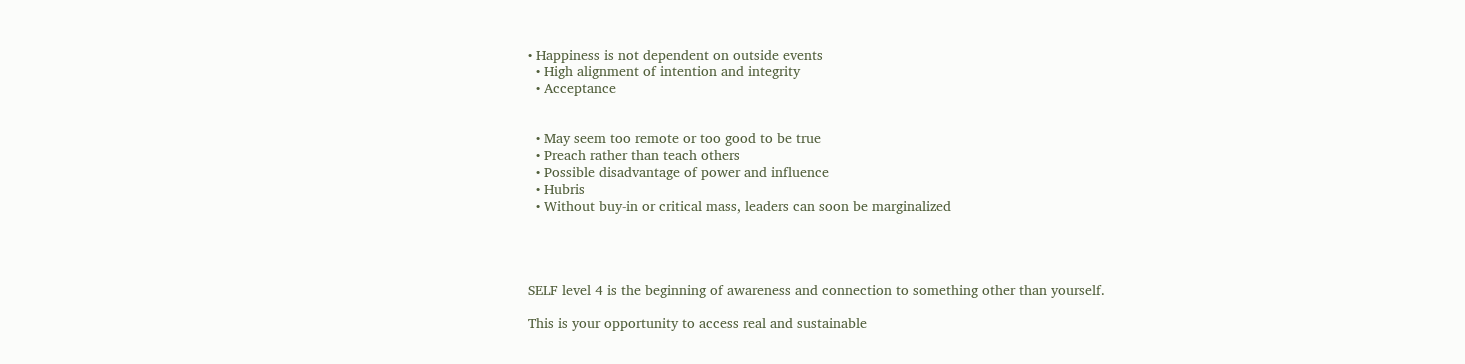• Happiness is not dependent on outside events
  • High alignment of intention and integrity
  • Acceptance


  • May seem too remote or too good to be true
  • Preach rather than teach others
  • Possible disadvantage of power and influence
  • Hubris
  • Without buy-in or critical mass, leaders can soon be marginalized




SELF level 4 is the beginning of awareness and connection to something other than yourself.

This is your opportunity to access real and sustainable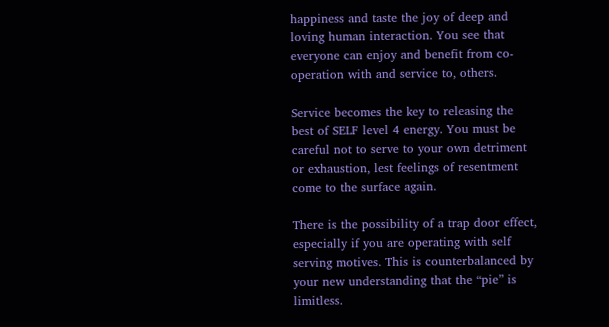happiness and taste the joy of deep and loving human interaction. You see that everyone can enjoy and benefit from co-operation with and service to, others.

Service becomes the key to releasing the best of SELF level 4 energy. You must be careful not to serve to your own detriment or exhaustion, lest feelings of resentment come to the surface again.

There is the possibility of a trap door effect, especially if you are operating with self serving motives. This is counterbalanced by your new understanding that the “pie” is limitless.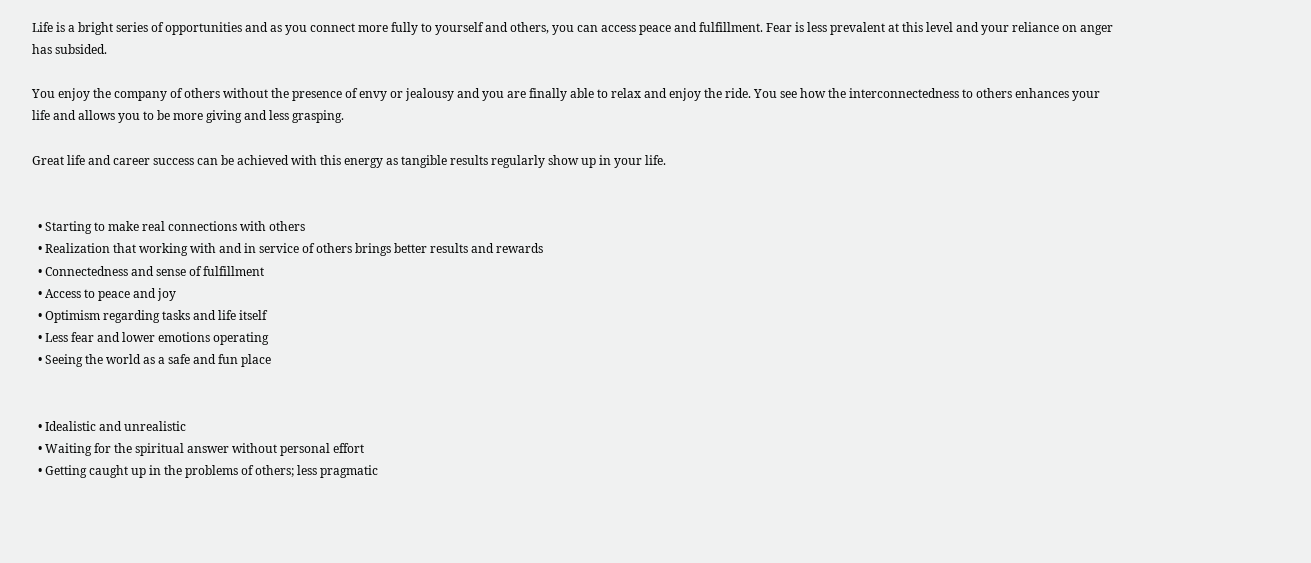Life is a bright series of opportunities and as you connect more fully to yourself and others, you can access peace and fulfillment. Fear is less prevalent at this level and your reliance on anger has subsided.

You enjoy the company of others without the presence of envy or jealousy and you are finally able to relax and enjoy the ride. You see how the interconnectedness to others enhances your life and allows you to be more giving and less grasping.

Great life and career success can be achieved with this energy as tangible results regularly show up in your life.


  • Starting to make real connections with others
  • Realization that working with and in service of others brings better results and rewards
  • Connectedness and sense of fulfillment
  • Access to peace and joy
  • Optimism regarding tasks and life itself
  • Less fear and lower emotions operating
  • Seeing the world as a safe and fun place


  • Idealistic and unrealistic
  • Waiting for the spiritual answer without personal effort
  • Getting caught up in the problems of others; less pragmatic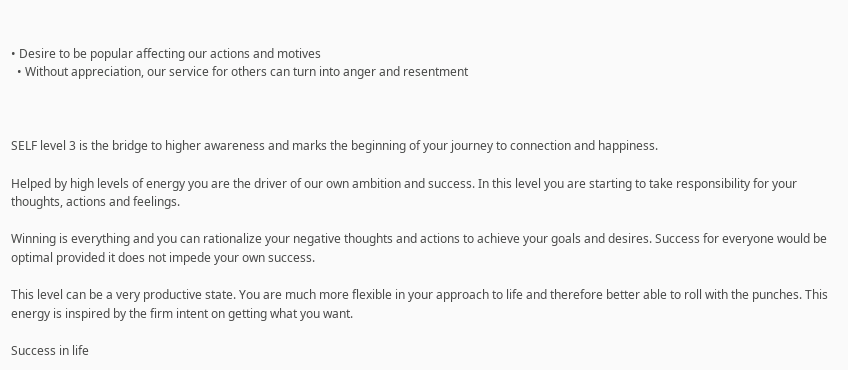• Desire to be popular affecting our actions and motives
  • Without appreciation, our service for others can turn into anger and resentment



SELF level 3 is the bridge to higher awareness and marks the beginning of your journey to connection and happiness.

Helped by high levels of energy you are the driver of our own ambition and success. In this level you are starting to take responsibility for your thoughts, actions and feelings.

Winning is everything and you can rationalize your negative thoughts and actions to achieve your goals and desires. Success for everyone would be optimal provided it does not impede your own success.

This level can be a very productive state. You are much more flexible in your approach to life and therefore better able to roll with the punches. This energy is inspired by the firm intent on getting what you want.

Success in life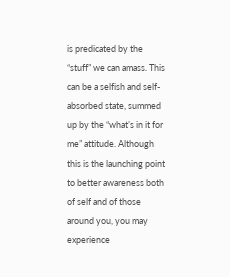is predicated by the “stuff” we can amass. This can be a selfish and self-absorbed state, summed up by the “what’s in it for me” attitude. Although this is the launching point to better awareness both of self and of those around you, you may experience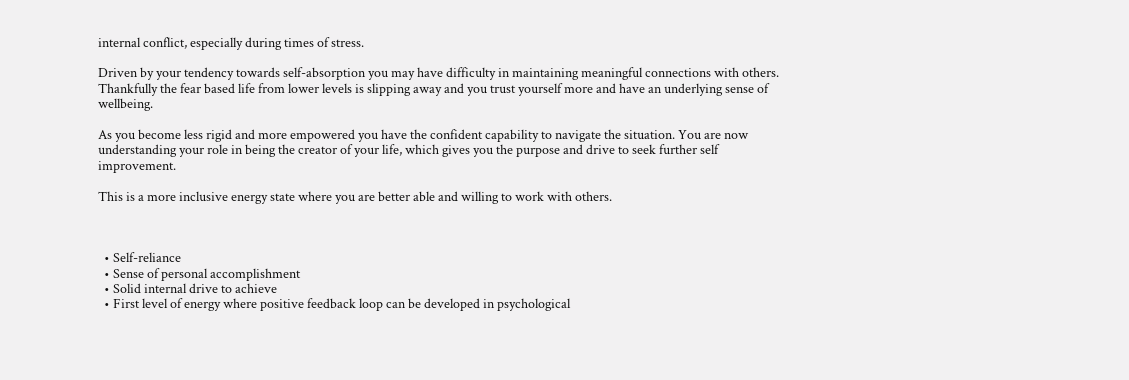internal conflict, especially during times of stress.

Driven by your tendency towards self-absorption you may have difficulty in maintaining meaningful connections with others. Thankfully the fear based life from lower levels is slipping away and you trust yourself more and have an underlying sense of wellbeing.

As you become less rigid and more empowered you have the confident capability to navigate the situation. You are now understanding your role in being the creator of your life, which gives you the purpose and drive to seek further self improvement.

This is a more inclusive energy state where you are better able and willing to work with others.



  • Self-reliance
  • Sense of personal accomplishment
  • Solid internal drive to achieve
  • First level of energy where positive feedback loop can be developed in psychological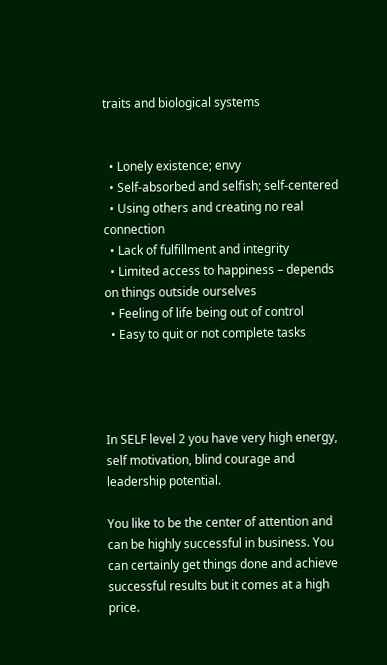traits and biological systems


  • Lonely existence; envy
  • Self-absorbed and selfish; self-centered
  • Using others and creating no real connection
  • Lack of fulfillment and integrity
  • Limited access to happiness – depends on things outside ourselves
  • Feeling of life being out of control
  • Easy to quit or not complete tasks




In SELF level 2 you have very high energy, self motivation, blind courage and leadership potential.

You like to be the center of attention and can be highly successful in business. You can certainly get things done and achieve successful results but it comes at a high price.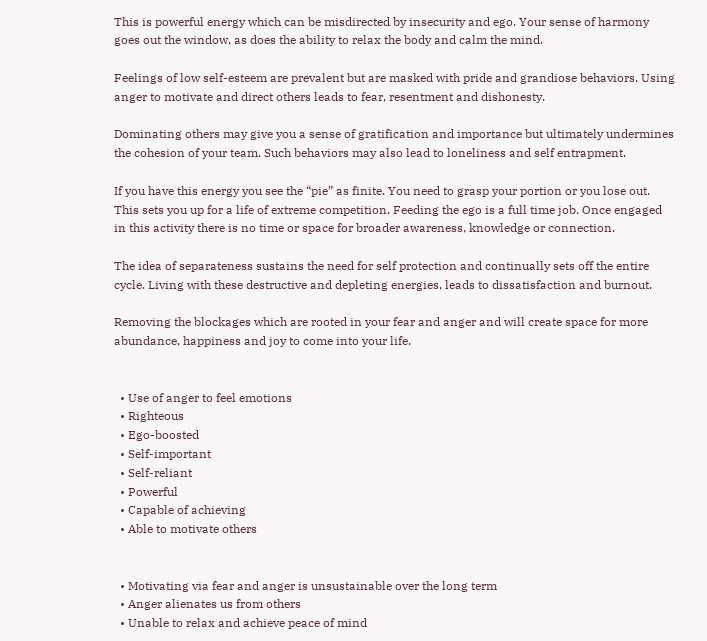This is powerful energy which can be misdirected by insecurity and ego. Your sense of harmony goes out the window, as does the ability to relax the body and calm the mind.

Feelings of low self-esteem are prevalent but are masked with pride and grandiose behaviors. Using anger to motivate and direct others leads to fear, resentment and dishonesty.

Dominating others may give you a sense of gratification and importance but ultimately undermines the cohesion of your team. Such behaviors may also lead to loneliness and self entrapment.

If you have this energy you see the “pie” as finite. You need to grasp your portion or you lose out. This sets you up for a life of extreme competition. Feeding the ego is a full time job. Once engaged in this activity there is no time or space for broader awareness, knowledge or connection.

The idea of separateness sustains the need for self protection and continually sets off the entire cycle. Living with these destructive and depleting energies, leads to dissatisfaction and burnout.

Removing the blockages which are rooted in your fear and anger and will create space for more abundance, happiness and joy to come into your life.


  • Use of anger to feel emotions
  • Righteous
  • Ego-boosted
  • Self-important
  • Self-reliant
  • Powerful
  • Capable of achieving
  • Able to motivate others


  • Motivating via fear and anger is unsustainable over the long term
  • Anger alienates us from others
  • Unable to relax and achieve peace of mind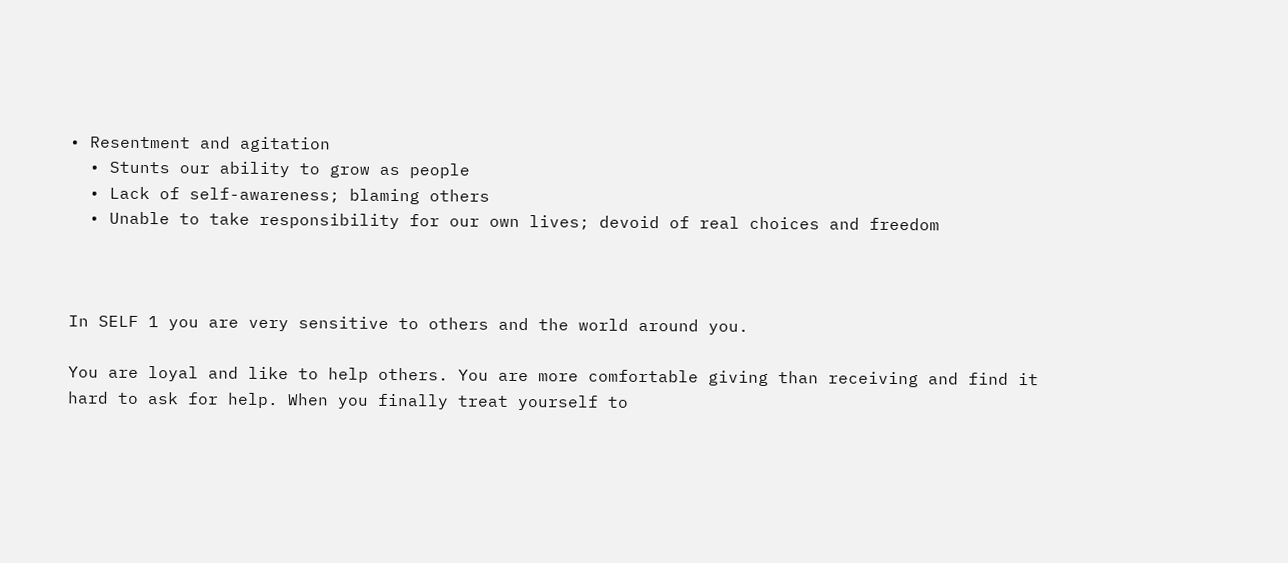• Resentment and agitation
  • Stunts our ability to grow as people
  • Lack of self-awareness; blaming others
  • Unable to take responsibility for our own lives; devoid of real choices and freedom



In SELF 1 you are very sensitive to others and the world around you.

You are loyal and like to help others. You are more comfortable giving than receiving and find it hard to ask for help. When you finally treat yourself to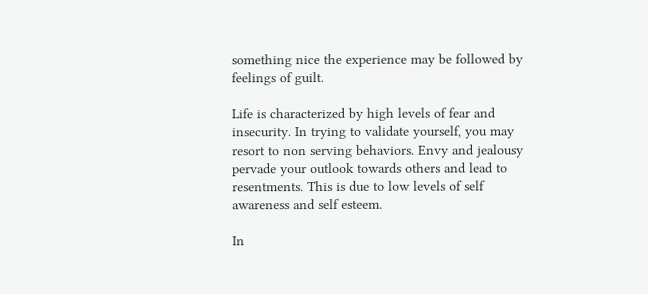something nice the experience may be followed by feelings of guilt.

Life is characterized by high levels of fear and insecurity. In trying to validate yourself, you may resort to non serving behaviors. Envy and jealousy pervade your outlook towards others and lead to resentments. This is due to low levels of self awareness and self esteem.

In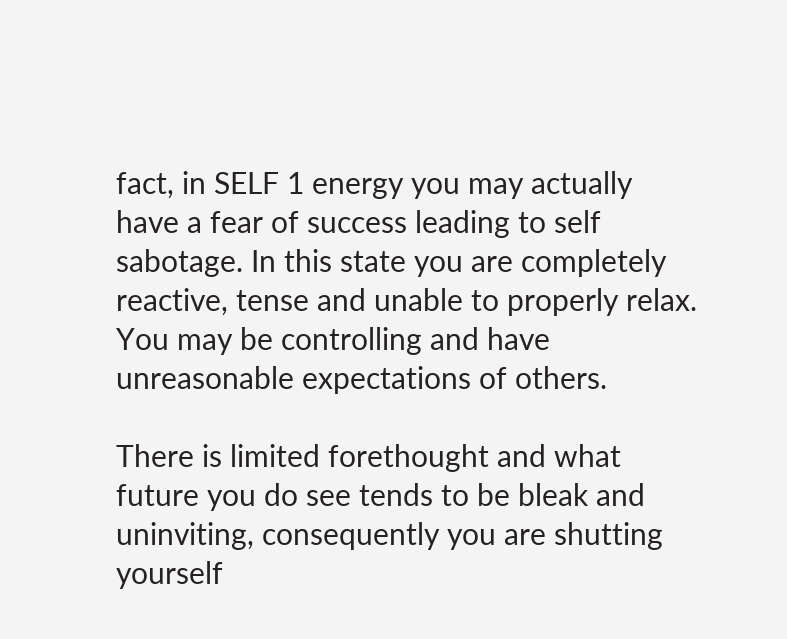fact, in SELF 1 energy you may actually have a fear of success leading to self sabotage. In this state you are completely reactive, tense and unable to properly relax. You may be controlling and have unreasonable expectations of others.

There is limited forethought and what future you do see tends to be bleak and uninviting, consequently you are shutting yourself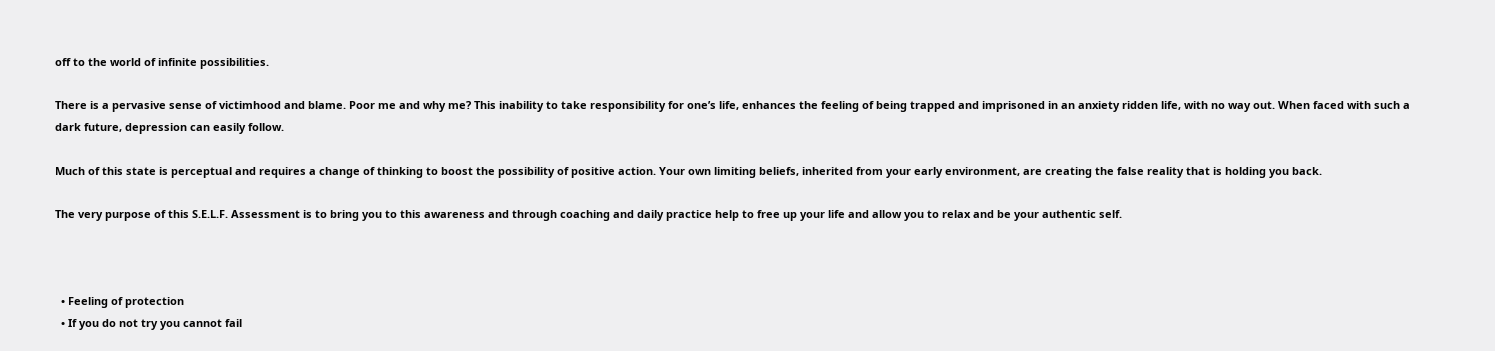off to the world of infinite possibilities.

There is a pervasive sense of victimhood and blame. Poor me and why me? This inability to take responsibility for one’s life, enhances the feeling of being trapped and imprisoned in an anxiety ridden life, with no way out. When faced with such a dark future, depression can easily follow.

Much of this state is perceptual and requires a change of thinking to boost the possibility of positive action. Your own limiting beliefs, inherited from your early environment, are creating the false reality that is holding you back.

The very purpose of this S.E.L.F. Assessment is to bring you to this awareness and through coaching and daily practice help to free up your life and allow you to relax and be your authentic self.



  • Feeling of protection
  • If you do not try you cannot fail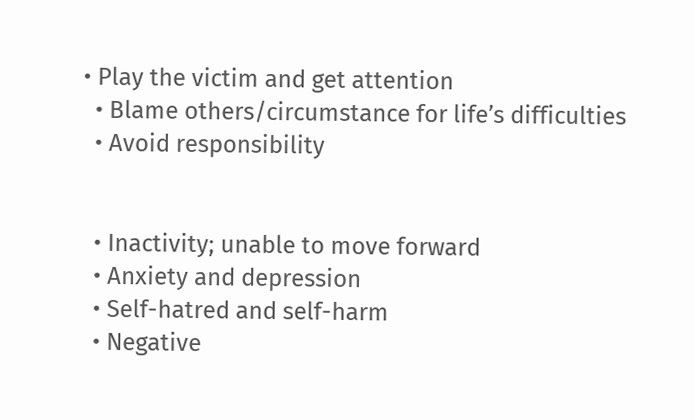• Play the victim and get attention
  • Blame others/circumstance for life’s difficulties
  • Avoid responsibility


  • Inactivity; unable to move forward
  • Anxiety and depression
  • Self-hatred and self-harm
  • Negative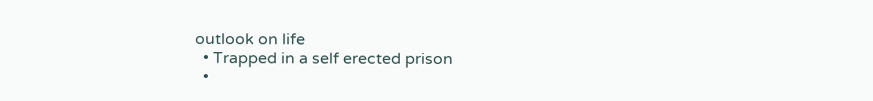outlook on life
  • Trapped in a self erected prison
  •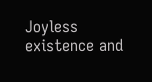Joyless existence and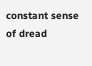constant sense of dread